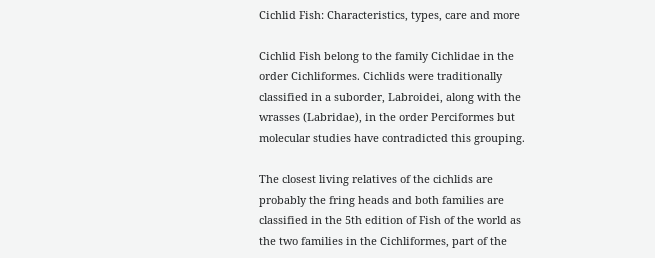Cichlid Fish: Characteristics, types, care and more

Cichlid Fish belong to the family Cichlidae in the order Cichliformes. Cichlids were traditionally classified in a suborder, Labroidei, along with the wrasses (Labridae), in the order Perciformes but molecular studies have contradicted this grouping.

The closest living relatives of the cichlids are probably the fring heads and both families are classified in the 5th edition of Fish of the world as the two families in the Cichliformes, part of the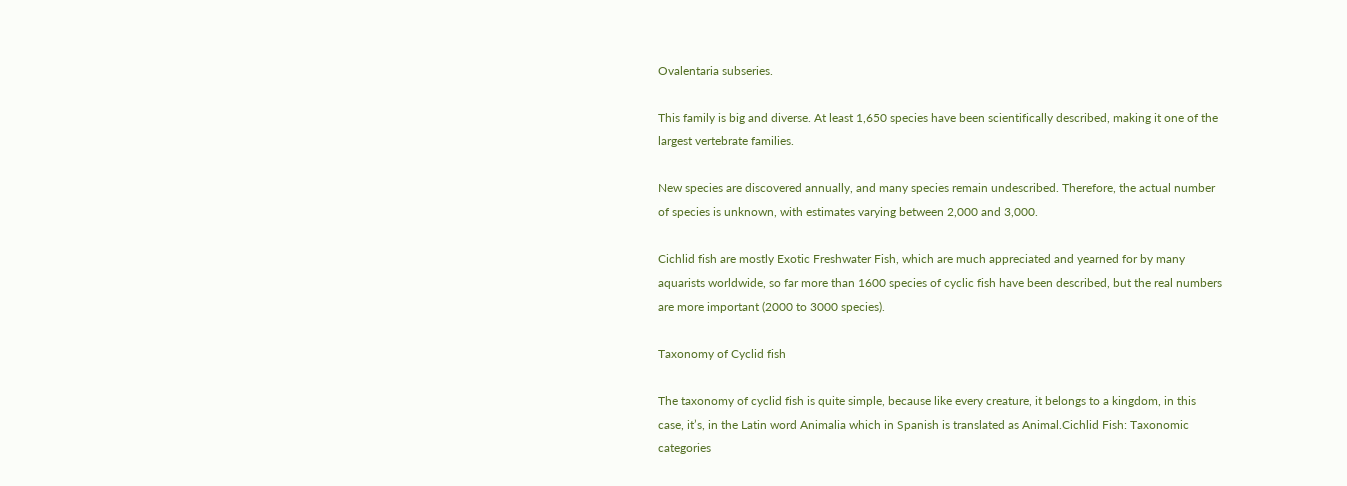Ovalentaria subseries.

This family is big and diverse. At least 1,650 species have been scientifically described, making it one of the largest vertebrate families.

New species are discovered annually, and many species remain undescribed. Therefore, the actual number of species is unknown, with estimates varying between 2,000 and 3,000.

Cichlid fish are mostly Exotic Freshwater Fish, which are much appreciated and yearned for by many aquarists worldwide, so far more than 1600 species of cyclic fish have been described, but the real numbers are more important (2000 to 3000 species).

Taxonomy of Cyclid fish

The taxonomy of cyclid fish is quite simple, because like every creature, it belongs to a kingdom, in this case, it’s, in the Latin word Animalia which in Spanish is translated as Animal.Cichlid Fish: Taxonomic categories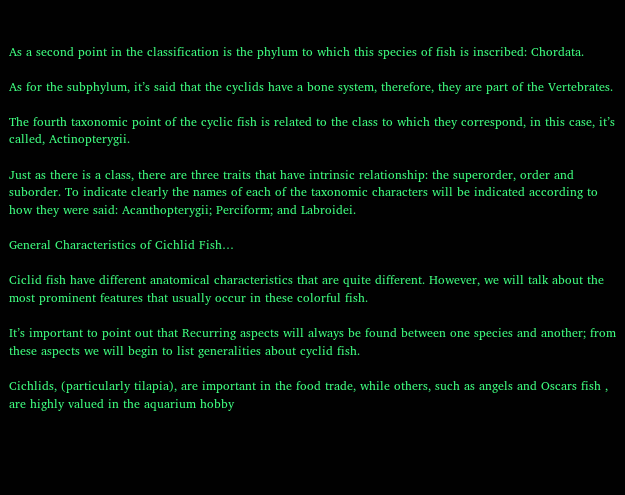As a second point in the classification is the phylum to which this species of fish is inscribed: Chordata.

As for the subphylum, it’s said that the cyclids have a bone system, therefore, they are part of the Vertebrates.

The fourth taxonomic point of the cyclic fish is related to the class to which they correspond, in this case, it’s called, Actinopterygii.

Just as there is a class, there are three traits that have intrinsic relationship: the superorder, order and suborder. To indicate clearly the names of each of the taxonomic characters will be indicated according to how they were said: Acanthopterygii; Perciform; and Labroidei.

General Characteristics of Cichlid Fish…

Ciclid fish have different anatomical characteristics that are quite different. However, we will talk about the most prominent features that usually occur in these colorful fish.

It’s important to point out that Recurring aspects will always be found between one species and another; from these aspects we will begin to list generalities about cyclid fish.

Cichlids, (particularly tilapia), are important in the food trade, while others, such as angels and Oscars fish , are highly valued in the aquarium hobby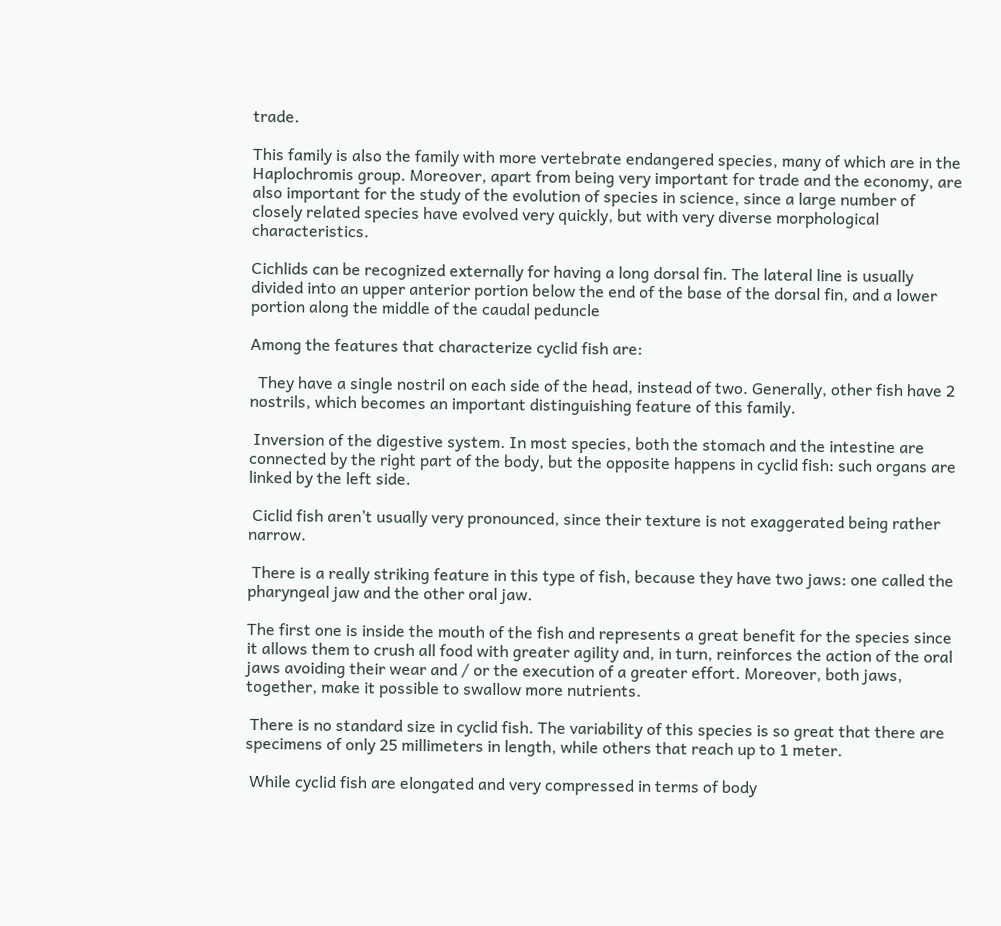trade.

This family is also the family with more vertebrate endangered species, many of which are in the Haplochromis group. Moreover, apart from being very important for trade and the economy, are also important for the study of the evolution of species in science, since a large number of closely related species have evolved very quickly, but with very diverse morphological characteristics.

Cichlids can be recognized externally for having a long dorsal fin. The lateral line is usually divided into an upper anterior portion below the end of the base of the dorsal fin, and a lower portion along the middle of the caudal peduncle

Among the features that characterize cyclid fish are:

  They have a single nostril on each side of the head, instead of two. Generally, other fish have 2 nostrils, which becomes an important distinguishing feature of this family.

 Inversion of the digestive system. In most species, both the stomach and the intestine are connected by the right part of the body, but the opposite happens in cyclid fish: such organs are linked by the left side.

 Ciclid fish aren’t usually very pronounced, since their texture is not exaggerated being rather narrow.

 There is a really striking feature in this type of fish, because they have two jaws: one called the pharyngeal jaw and the other oral jaw.

The first one is inside the mouth of the fish and represents a great benefit for the species since it allows them to crush all food with greater agility and, in turn, reinforces the action of the oral jaws avoiding their wear and / or the execution of a greater effort. Moreover, both jaws, together, make it possible to swallow more nutrients.

 There is no standard size in cyclid fish. The variability of this species is so great that there are specimens of only 25 millimeters in length, while others that reach up to 1 meter.

 While cyclid fish are elongated and very compressed in terms of body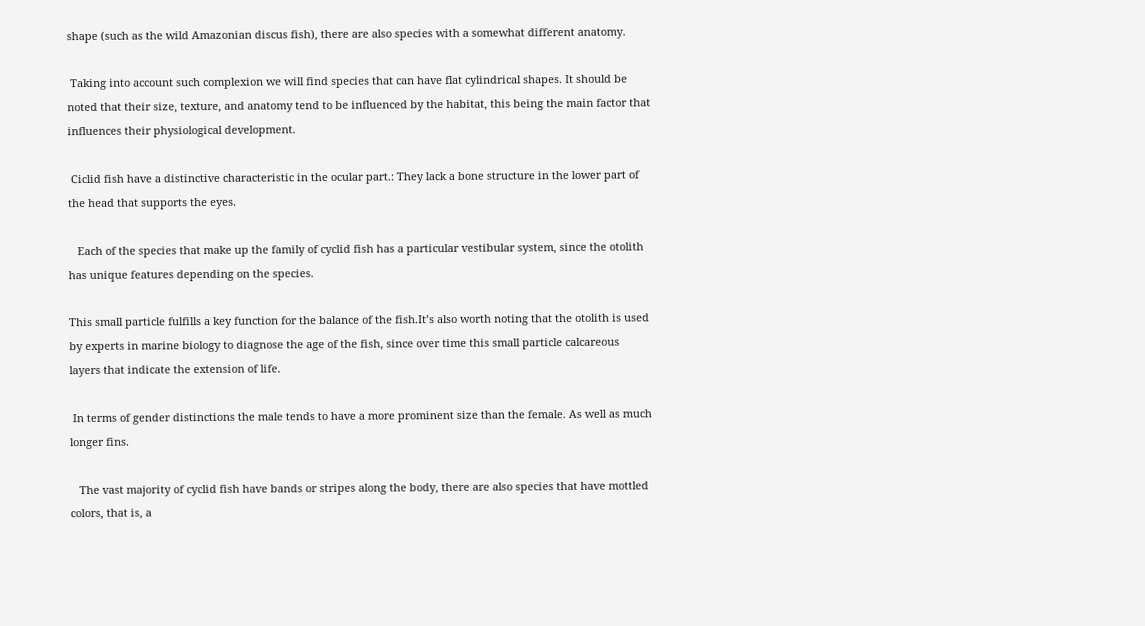shape (such as the wild Amazonian discus fish), there are also species with a somewhat different anatomy.

 Taking into account such complexion we will find species that can have flat cylindrical shapes. It should be noted that their size, texture, and anatomy tend to be influenced by the habitat, this being the main factor that influences their physiological development.

 Ciclid fish have a distinctive characteristic in the ocular part.: They lack a bone structure in the lower part of the head that supports the eyes.

   Each of the species that make up the family of cyclid fish has a particular vestibular system, since the otolith  has unique features depending on the species.

This small particle fulfills a key function for the balance of the fish.It’s also worth noting that the otolith is used by experts in marine biology to diagnose the age of the fish, since over time this small particle calcareous layers that indicate the extension of life.

 In terms of gender distinctions the male tends to have a more prominent size than the female. As well as much longer fins.

   The vast majority of cyclid fish have bands or stripes along the body, there are also species that have mottled colors, that is, a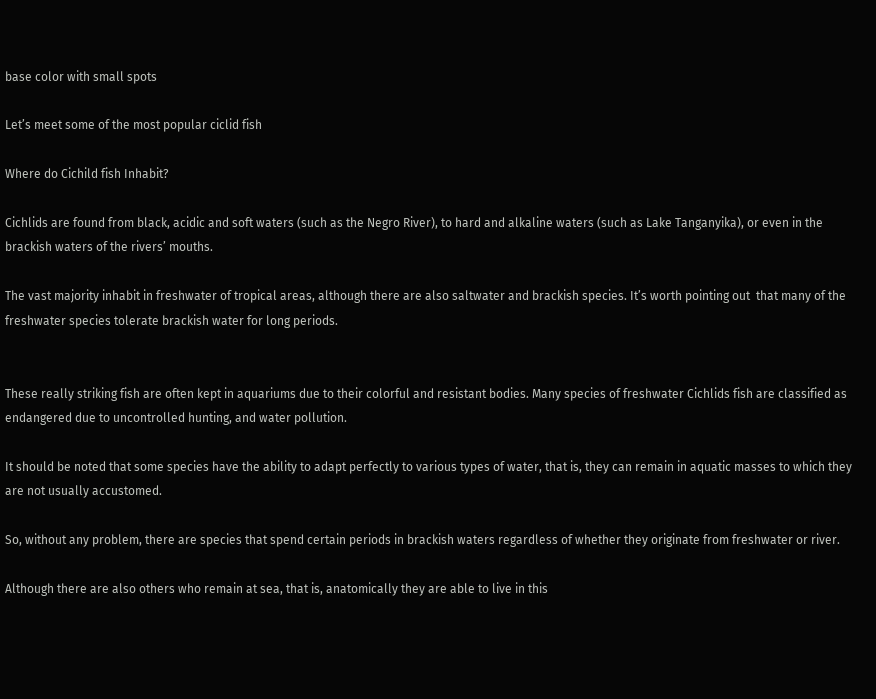base color with small spots

Let’s meet some of the most popular ciclid fish

Where do Cichild fish Inhabit?

Cichlids are found from black, acidic and soft waters (such as the Negro River), to hard and alkaline waters (such as Lake Tanganyika), or even in the brackish waters of the rivers’ mouths.

The vast majority inhabit in freshwater of tropical areas, although there are also saltwater and brackish species. It’s worth pointing out  that many of the freshwater species tolerate brackish water for long periods.


These really striking fish are often kept in aquariums due to their colorful and resistant bodies. Many species of freshwater Cichlids fish are classified as endangered due to uncontrolled hunting, and water pollution.

It should be noted that some species have the ability to adapt perfectly to various types of water, that is, they can remain in aquatic masses to which they are not usually accustomed.

So, without any problem, there are species that spend certain periods in brackish waters regardless of whether they originate from freshwater or river.

Although there are also others who remain at sea, that is, anatomically they are able to live in this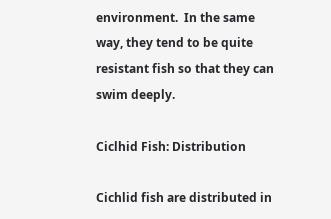environment.  In the same way, they tend to be quite resistant fish so that they can swim deeply.

Ciclhid Fish: Distribution

Cichlid fish are distributed in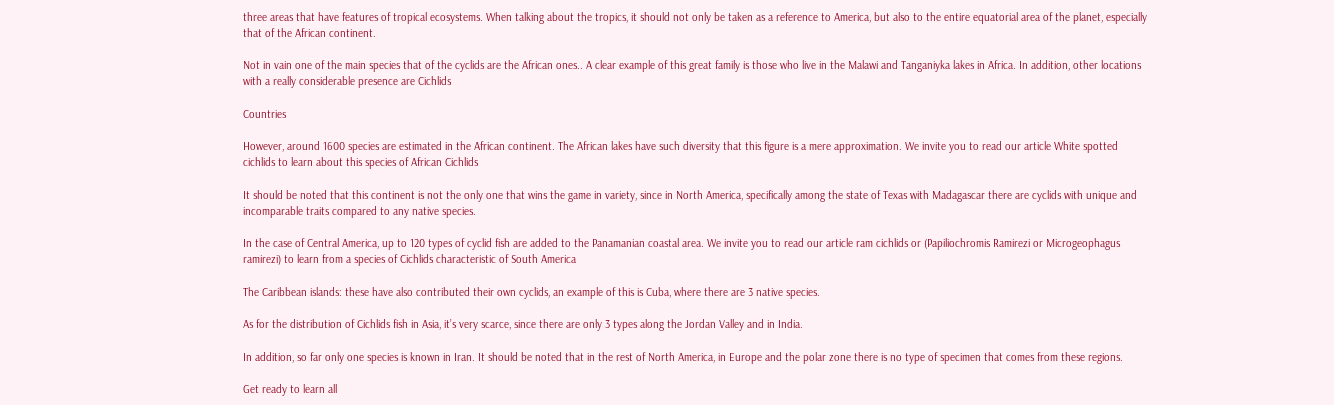three areas that have features of tropical ecosystems. When talking about the tropics, it should not only be taken as a reference to America, but also to the entire equatorial area of the planet, especially that of the African continent.

Not in vain one of the main species that of the cyclids are the African ones.. A clear example of this great family is those who live in the Malawi and Tanganiyka lakes in Africa. In addition, other locations with a really considerable presence are Cichlids

Countries

However, around 1600 species are estimated in the African continent. The African lakes have such diversity that this figure is a mere approximation. We invite you to read our article White spotted cichlids to learn about this species of African Cichlids

It should be noted that this continent is not the only one that wins the game in variety, since in North America, specifically among the state of Texas with Madagascar there are cyclids with unique and incomparable traits compared to any native species.

In the case of Central America, up to 120 types of cyclid fish are added to the Panamanian coastal area. We invite you to read our article ram cichlids or (Papiliochromis Ramirezi or Microgeophagus ramirezi) to learn from a species of Cichlids characteristic of South America

The Caribbean islands: these have also contributed their own cyclids, an example of this is Cuba, where there are 3 native species.

As for the distribution of Cichlids fish in Asia, it’s very scarce, since there are only 3 types along the Jordan Valley and in India.

In addition, so far only one species is known in Iran. It should be noted that in the rest of North America, in Europe and the polar zone there is no type of specimen that comes from these regions.

Get ready to learn all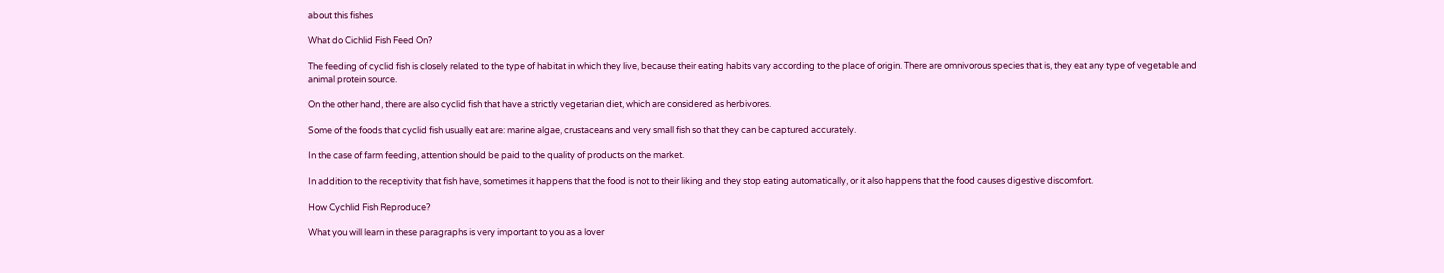about this fishes

What do Cichlid Fish Feed On?

The feeding of cyclid fish is closely related to the type of habitat in which they live, because their eating habits vary according to the place of origin. There are omnivorous species that is, they eat any type of vegetable and animal protein source.

On the other hand, there are also cyclid fish that have a strictly vegetarian diet, which are considered as herbivores.

Some of the foods that cyclid fish usually eat are: marine algae, crustaceans and very small fish so that they can be captured accurately.

In the case of farm feeding, attention should be paid to the quality of products on the market.

In addition to the receptivity that fish have, sometimes it happens that the food is not to their liking and they stop eating automatically, or it also happens that the food causes digestive discomfort.

How Cychlid Fish Reproduce?

What you will learn in these paragraphs is very important to you as a lover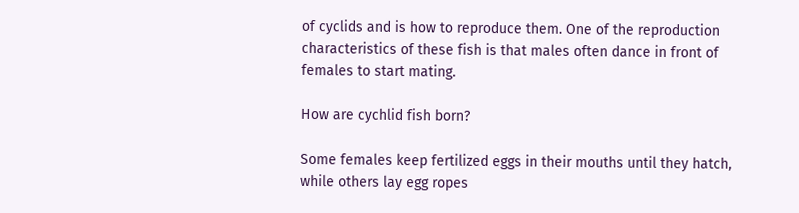of cyclids and is how to reproduce them. One of the reproduction characteristics of these fish is that males often dance in front of females to start mating.

How are cychlid fish born?

Some females keep fertilized eggs in their mouths until they hatch, while others lay egg ropes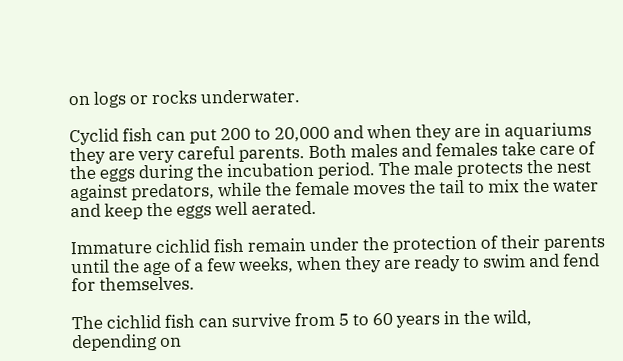on logs or rocks underwater.

Cyclid fish can put 200 to 20,000 and when they are in aquariums they are very careful parents. Both males and females take care of the eggs during the incubation period. The male protects the nest against predators, while the female moves the tail to mix the water and keep the eggs well aerated.

Immature cichlid fish remain under the protection of their parents until the age of a few weeks, when they are ready to swim and fend for themselves.

The cichlid fish can survive from 5 to 60 years in the wild, depending on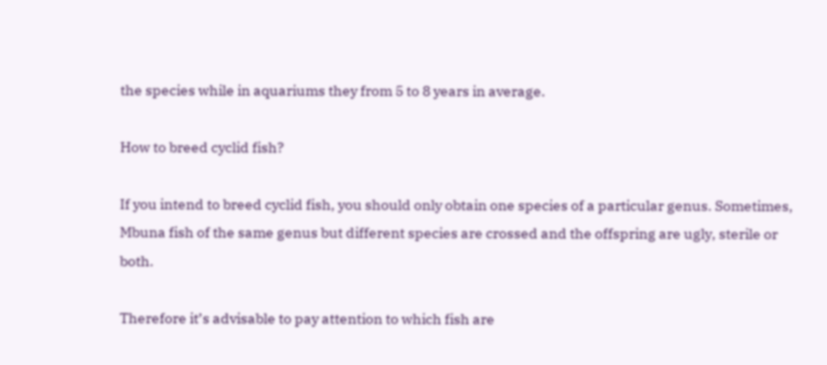the species while in aquariums they from 5 to 8 years in average.

How to breed cyclid fish?

If you intend to breed cyclid fish, you should only obtain one species of a particular genus. Sometimes, Mbuna fish of the same genus but different species are crossed and the offspring are ugly, sterile or both.

Therefore it’s advisable to pay attention to which fish are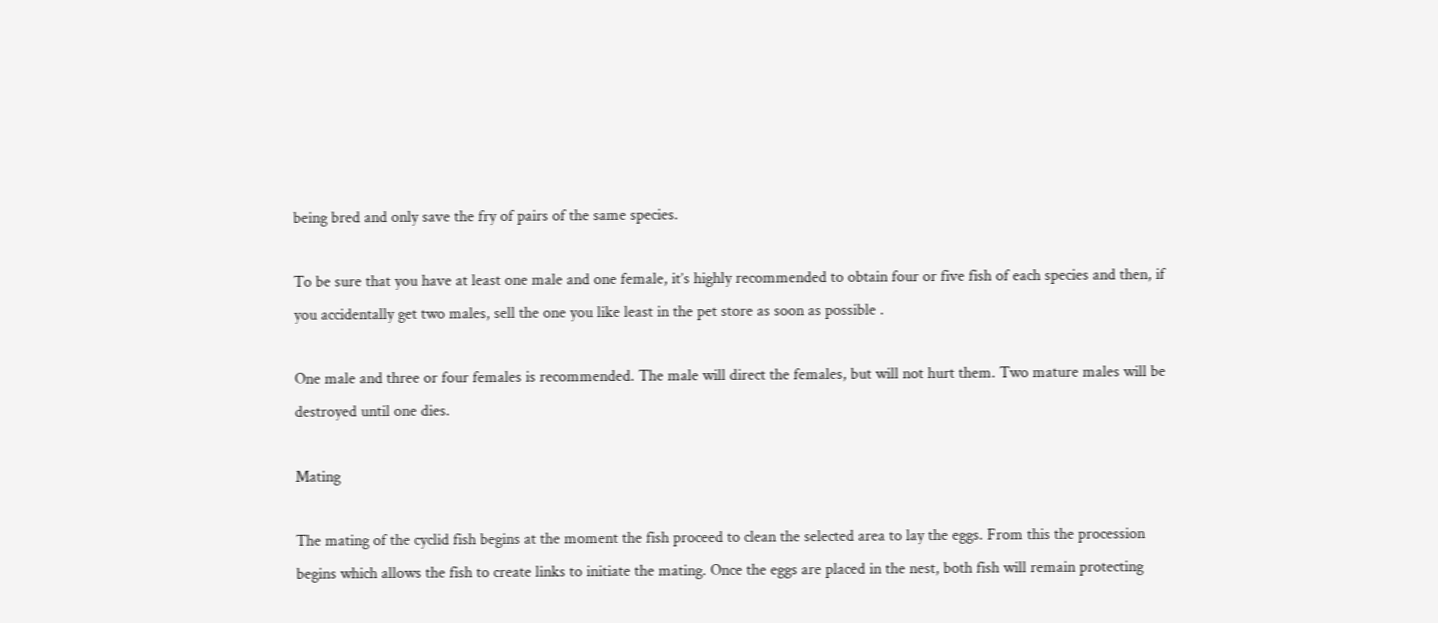being bred and only save the fry of pairs of the same species.

To be sure that you have at least one male and one female, it’s highly recommended to obtain four or five fish of each species and then, if you accidentally get two males, sell the one you like least in the pet store as soon as possible .

One male and three or four females is recommended. The male will direct the females, but will not hurt them. Two mature males will be destroyed until one dies.

Mating

The mating of the cyclid fish begins at the moment the fish proceed to clean the selected area to lay the eggs. From this the procession begins which allows the fish to create links to initiate the mating. Once the eggs are placed in the nest, both fish will remain protecting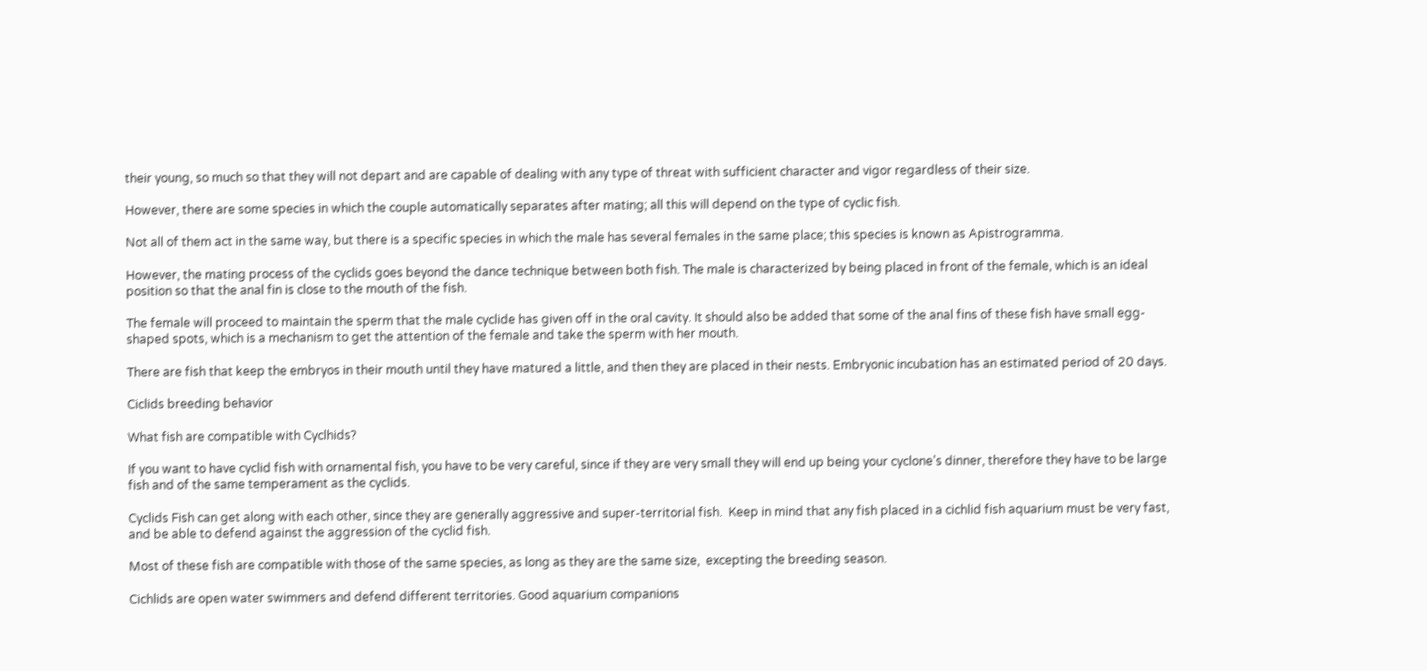their young, so much so that they will not depart and are capable of dealing with any type of threat with sufficient character and vigor regardless of their size.

However, there are some species in which the couple automatically separates after mating; all this will depend on the type of cyclic fish.

Not all of them act in the same way, but there is a specific species in which the male has several females in the same place; this species is known as Apistrogramma.

However, the mating process of the cyclids goes beyond the dance technique between both fish. The male is characterized by being placed in front of the female, which is an ideal position so that the anal fin is close to the mouth of the fish.

The female will proceed to maintain the sperm that the male cyclide has given off in the oral cavity. It should also be added that some of the anal fins of these fish have small egg-shaped spots, which is a mechanism to get the attention of the female and take the sperm with her mouth.

There are fish that keep the embryos in their mouth until they have matured a little, and then they are placed in their nests. Embryonic incubation has an estimated period of 20 days.

Ciclids breeding behavior

What fish are compatible with Cyclhids?

If you want to have cyclid fish with ornamental fish, you have to be very careful, since if they are very small they will end up being your cyclone’s dinner, therefore they have to be large fish and of the same temperament as the cyclids.

Cyclids Fish can get along with each other, since they are generally aggressive and super-territorial fish.  Keep in mind that any fish placed in a cichlid fish aquarium must be very fast, and be able to defend against the aggression of the cyclid fish.

Most of these fish are compatible with those of the same species, as long as they are the same size,  excepting the breeding season.

Cichlids are open water swimmers and defend different territories. Good aquarium companions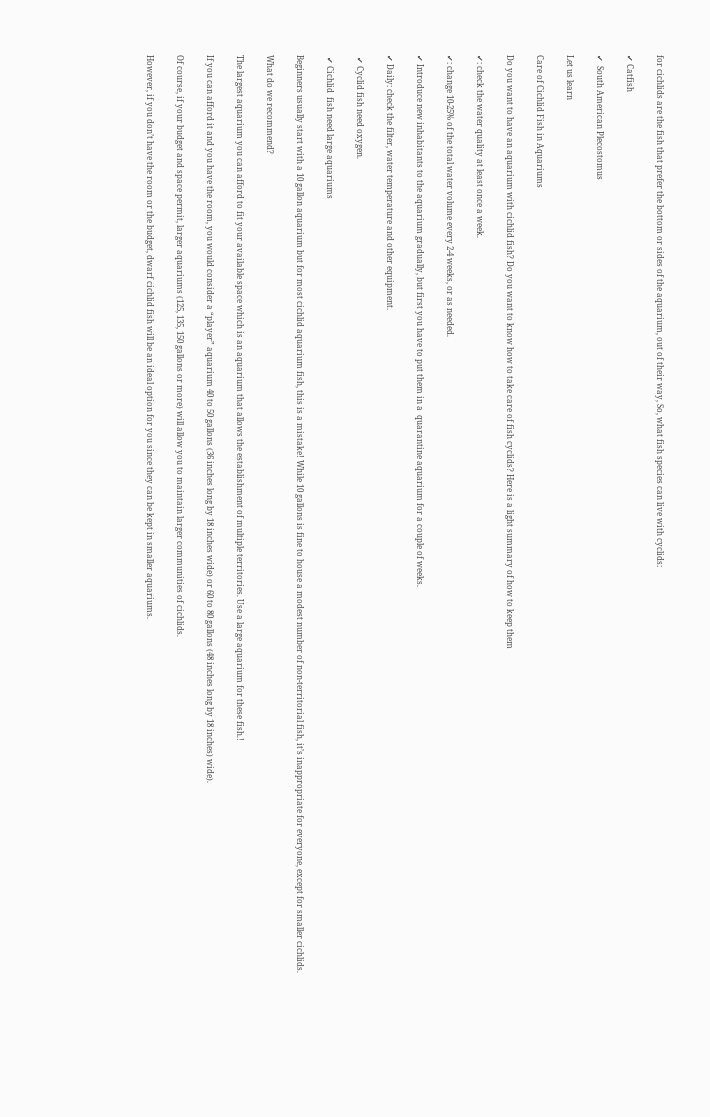for cichlids are the fish that prefer the bottom or sides of the aquarium, out of their way, So, what fish species can live with cyclids:

✔ Catfish

✔  South American Plecostomus

Let us learn

Care of Cichlid Fish in Aquariums

Do you want to have an aquarium with cichlid fish? Do you want to know how to take care of fish cyclids? Here is a light summary of how to keep them

✔: check the water quality at least once a week.

✔: change 10-25% of the total water volume every 2-4 weeks, or as needed.

✔ Introduce new inhabitants to the aquarium gradually, but first you have to put them in a  quarantine aquarium for a couple of weeks.

✔ Daily: check the filter, water temperature and other equipment.

 ✔ Cyclid fish need oxygen.

 ✔ Cichlid  fish need large aquariums

Beginners usually start with a 10 gallon aquarium but for most cichlid aquarium fish, this is a mistake! While 10 gallons is fine to house a modest number of non-territorial fish, it’s inappropriate for everyone, except for smaller cichlids.

What do we recommend?

The largest aquarium you can afford to fit your available space which is an aquarium that allows the establishment of multiple territories. Use a large aquarium for these fish.!

If you can afford it and you have the room, you would consider a “player” aquarium 40 to 50 gallons (36 inches long by 18 inches wide) or 60 to 80 gallons (48 inches long by 18 inches) wide).

Of course, if your budget and space permit, larger aquariums (125, 135, 150 gallons or more) will allow you to maintain larger communities of cichlids.

However, if you don’t have the room or the budget, dwarf cichlid fish will be an ideal option for you since they can be kept in smaller aquariums.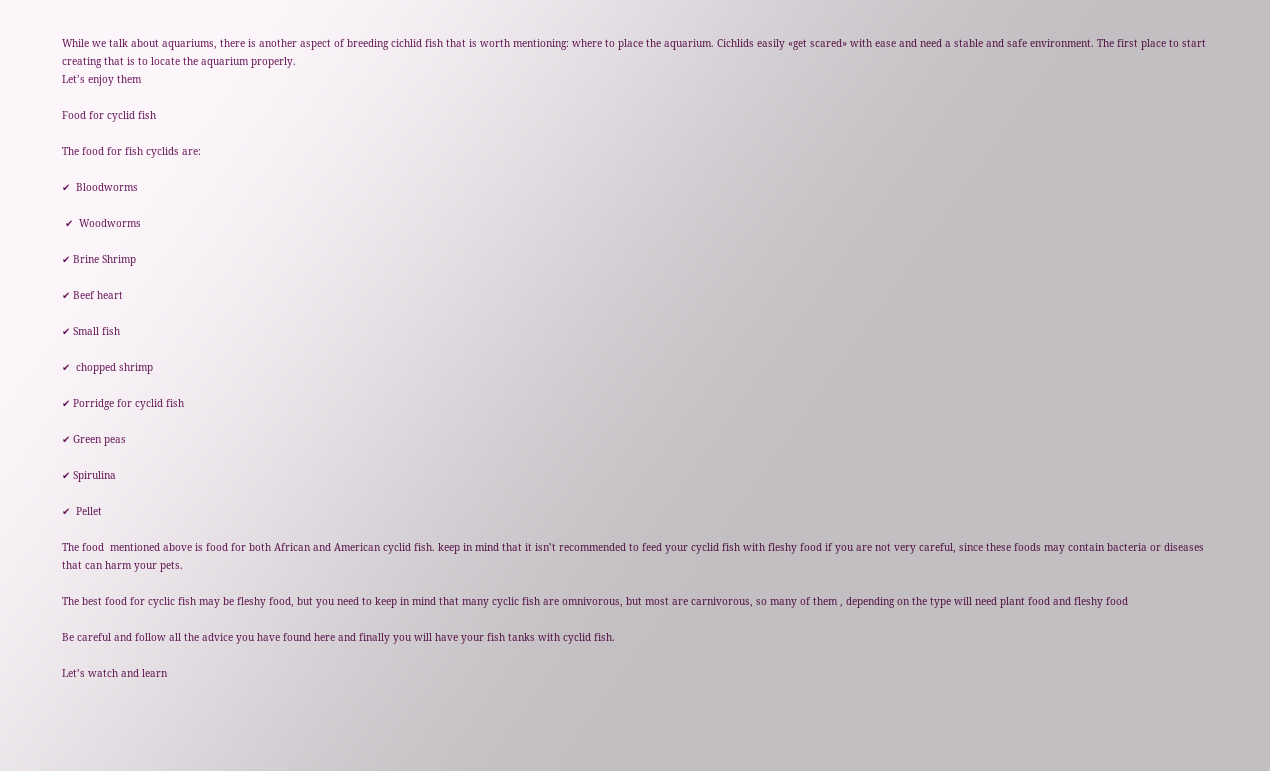While we talk about aquariums, there is another aspect of breeding cichlid fish that is worth mentioning: where to place the aquarium. Cichlids easily «get scared» with ease and need a stable and safe environment. The first place to start creating that is to locate the aquarium properly.
Let’s enjoy them

Food for cyclid fish

The food for fish cyclids are:

✔  Bloodworms

 ✔  Woodworms

✔ Brine Shrimp

✔ Beef heart

✔ Small fish

✔  chopped shrimp

✔ Porridge for cyclid fish

✔ Green peas

✔ Spirulina

✔  Pellet

The food  mentioned above is food for both African and American cyclid fish. keep in mind that it isn’t recommended to feed your cyclid fish with fleshy food if you are not very careful, since these foods may contain bacteria or diseases that can harm your pets.

The best food for cyclic fish may be fleshy food, but you need to keep in mind that many cyclic fish are omnivorous, but most are carnivorous, so many of them , depending on the type will need plant food and fleshy food

Be careful and follow all the advice you have found here and finally you will have your fish tanks with cyclid fish.

Let’s watch and learn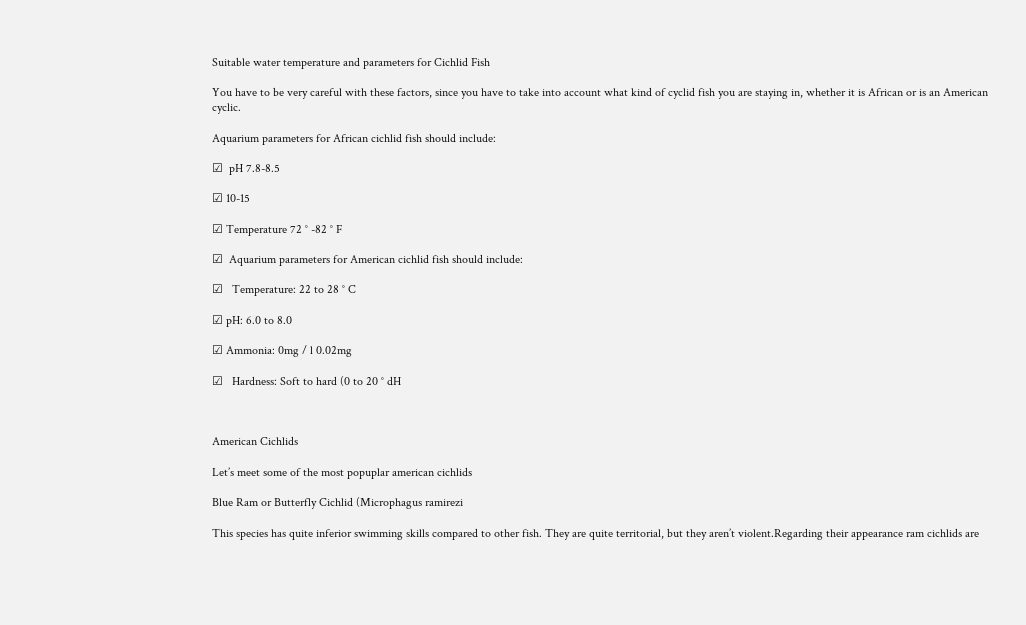Suitable water temperature and parameters for Cichlid Fish

You have to be very careful with these factors, since you have to take into account what kind of cyclid fish you are staying in, whether it is African or is an American cyclic.

Aquarium parameters for African cichlid fish should include:

☑  pH 7.8-8.5

☑ 10-15

☑ Temperature 72 ° -82 ° F

☑  Aquarium parameters for American cichlid fish should include:

☑   Temperature: 22 to 28 ° C

☑ pH: 6.0 to 8.0

☑ Ammonia: 0mg / l 0.02mg

☑   Hardness: Soft to hard (0 to 20 ° dH



American Cichlids

Let’s meet some of the most popuplar american cichlids

Blue Ram or Butterfly Cichlid (Microphagus ramirezi

This species has quite inferior swimming skills compared to other fish. They are quite territorial, but they aren’t violent.Regarding their appearance ram cichlids are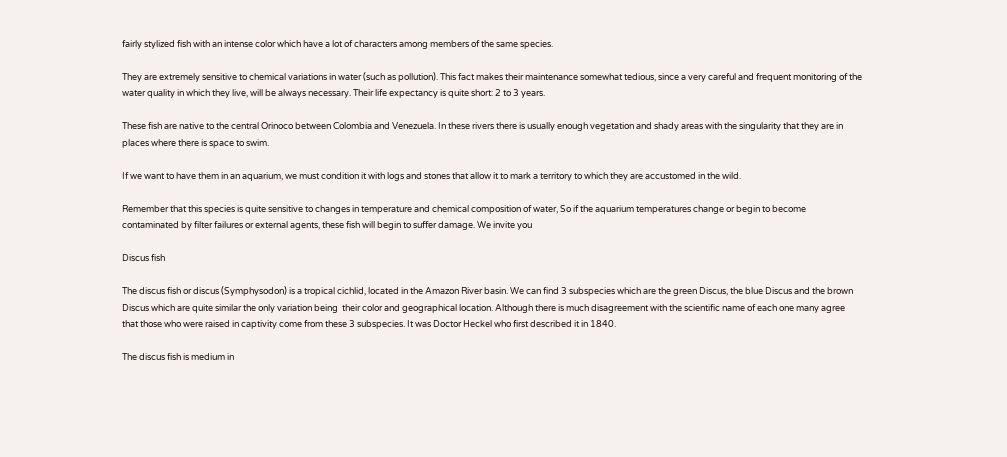fairly stylized fish with an intense color which have a lot of characters among members of the same species.

They are extremely sensitive to chemical variations in water (such as pollution). This fact makes their maintenance somewhat tedious, since a very careful and frequent monitoring of the water quality in which they live, will be always necessary. Their life expectancy is quite short: 2 to 3 years.

These fish are native to the central Orinoco between Colombia and Venezuela. In these rivers there is usually enough vegetation and shady areas with the singularity that they are in places where there is space to swim.

If we want to have them in an aquarium, we must condition it with logs and stones that allow it to mark a territory to which they are accustomed in the wild.

Remember that this species is quite sensitive to changes in temperature and chemical composition of water, So if the aquarium temperatures change or begin to become contaminated by filter failures or external agents, these fish will begin to suffer damage. We invite you

Discus fish

The discus fish or discus (Symphysodon) is a tropical cichlid, located in the Amazon River basin. We can find 3 subspecies which are the green Discus, the blue Discus and the brown Discus which are quite similar the only variation being  their color and geographical location. Although there is much disagreement with the scientific name of each one many agree that those who were raised in captivity come from these 3 subspecies. It was Doctor Heckel who first described it in 1840.

The discus fish is medium in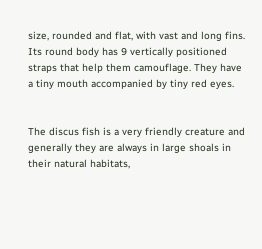size, rounded and flat, with vast and long fins. Its round body has 9 vertically positioned straps that help them camouflage. They have a tiny mouth accompanied by tiny red eyes.


The discus fish is a very friendly creature and generally they are always in large shoals in their natural habitats,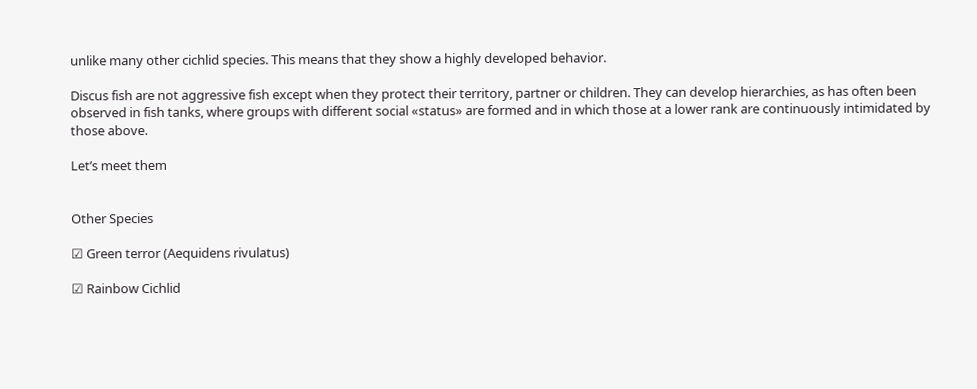unlike many other cichlid species. This means that they show a highly developed behavior.

Discus fish are not aggressive fish except when they protect their territory, partner or children. They can develop hierarchies, as has often been observed in fish tanks, where groups with different social «status» are formed and in which those at a lower rank are continuously intimidated by those above.

Let’s meet them


Other Species

☑ Green terror (Aequidens rivulatus)

☑ Rainbow Cichlid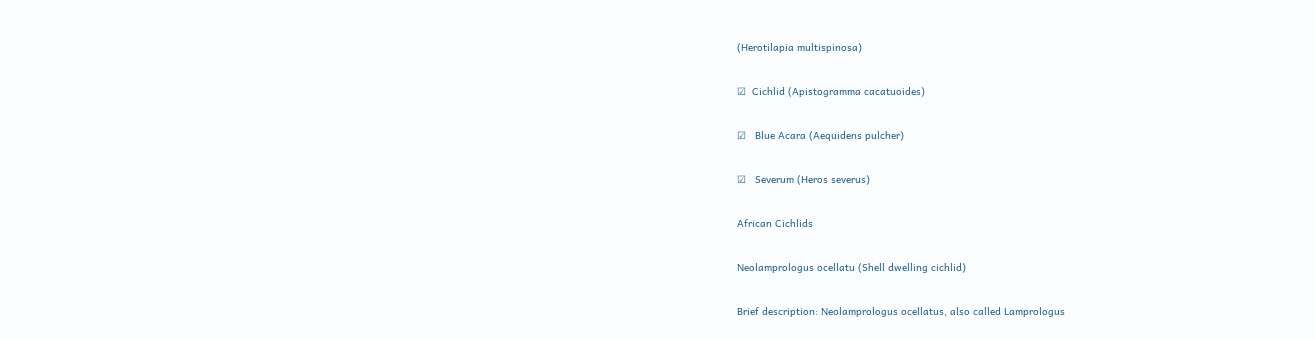(Herotilapia multispinosa)

☑  Cichlid (Apistogramma cacatuoides)

☑   Blue Acara (Aequidens pulcher)

☑   Severum (Heros severus)

African Cichlids

Neolamprologus ocellatu (Shell dwelling cichlid)

Brief description: Neolamprologus ocellatus, also called Lamprologus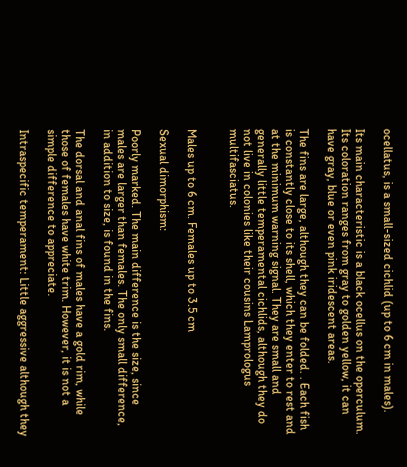ocellatus, is a small-sized cichlid (up to 6 cm in males).

Its main characteristic is a black ocellus on the operculum. Its coloration ranges from gray to golden yellow, it can have gray, blue or even pink iridescent areas.

The fins are large, although they can be folded. . Each fish is constantly close to its shell, which they enter to rest and at the minimum warning signal. They are small and generally little temperamental cichlids, although they do not live in colonies like their cousins Lamprologus multifasciatus.


Males up to 6 cm. Females up to 3.5 cm

Sexual dimorphism:

Poorly marked. The main difference is the size, since males are larger than females. The only small difference, in addition to size, is found in the fins.

The dorsal and anal fins of males have a gold rim, while those of females have white trim. However, it is not a simple difference to appreciate.

Intraspecific temperament: Little aggressive although they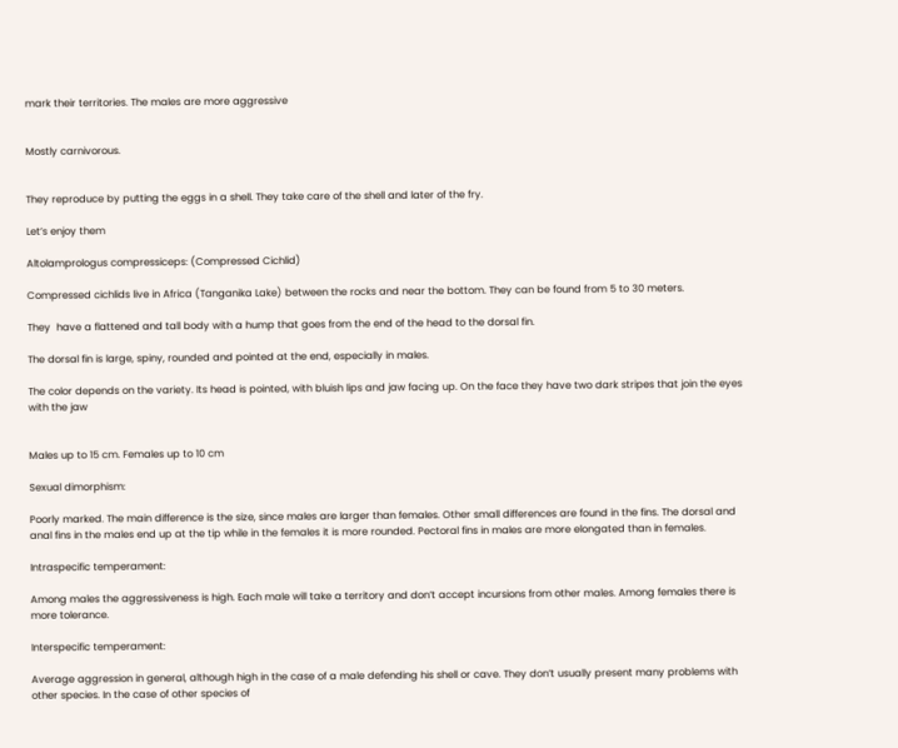mark their territories. The males are more aggressive


Mostly carnivorous.


They reproduce by putting the eggs in a shell. They take care of the shell and later of the fry.

Let’s enjoy them

Altolamprologus compressiceps: (Compressed Cichlid)

Compressed cichlids live in Africa (Tanganika Lake) between the rocks and near the bottom. They can be found from 5 to 30 meters.

They  have a flattened and tall body with a hump that goes from the end of the head to the dorsal fin.

The dorsal fin is large, spiny, rounded and pointed at the end, especially in males.

The color depends on the variety. Its head is pointed, with bluish lips and jaw facing up. On the face they have two dark stripes that join the eyes with the jaw


Males up to 15 cm. Females up to 10 cm

Sexual dimorphism:

Poorly marked. The main difference is the size, since males are larger than females. Other small differences are found in the fins. The dorsal and anal fins in the males end up at the tip while in the females it is more rounded. Pectoral fins in males are more elongated than in females.

Intraspecific temperament:

Among males the aggressiveness is high. Each male will take a territory and don’t accept incursions from other males. Among females there is more tolerance.

Interspecific temperament:

Average aggression in general, although high in the case of a male defending his shell or cave. They don’t usually present many problems with other species. In the case of other species of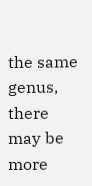the same genus, there may be more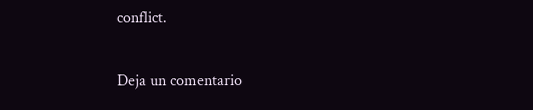conflict.


Deja un comentario